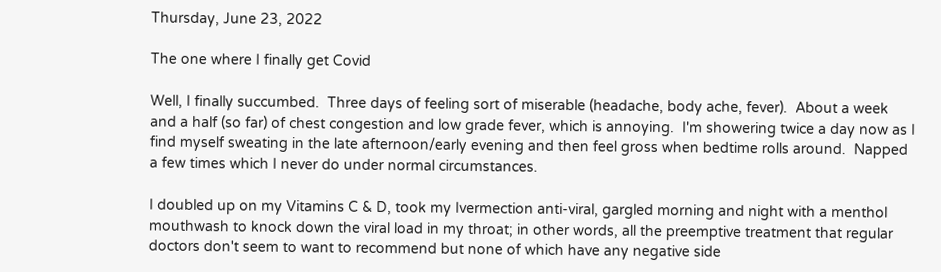Thursday, June 23, 2022

The one where I finally get Covid

Well, I finally succumbed.  Three days of feeling sort of miserable (headache, body ache, fever).  About a week and a half (so far) of chest congestion and low grade fever, which is annoying.  I'm showering twice a day now as I find myself sweating in the late afternoon/early evening and then feel gross when bedtime rolls around.  Napped a few times which I never do under normal circumstances.

I doubled up on my Vitamins C & D, took my Ivermection anti-viral, gargled morning and night with a menthol mouthwash to knock down the viral load in my throat; in other words, all the preemptive treatment that regular doctors don't seem to want to recommend but none of which have any negative side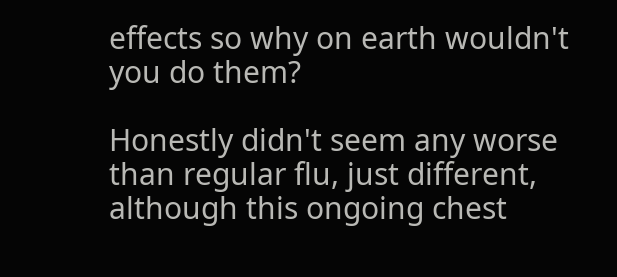effects so why on earth wouldn't you do them?

Honestly didn't seem any worse than regular flu, just different, although this ongoing chest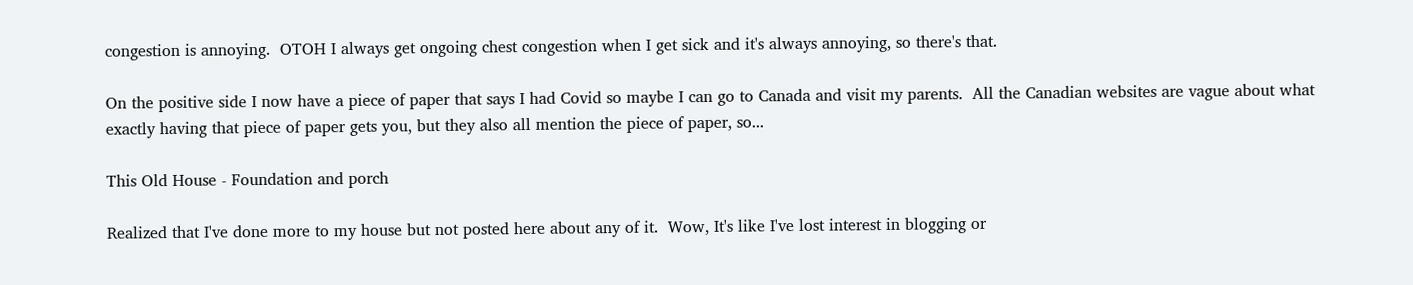congestion is annoying.  OTOH I always get ongoing chest congestion when I get sick and it's always annoying, so there's that.

On the positive side I now have a piece of paper that says I had Covid so maybe I can go to Canada and visit my parents.  All the Canadian websites are vague about what exactly having that piece of paper gets you, but they also all mention the piece of paper, so...

This Old House - Foundation and porch

Realized that I've done more to my house but not posted here about any of it.  Wow, It's like I've lost interest in blogging or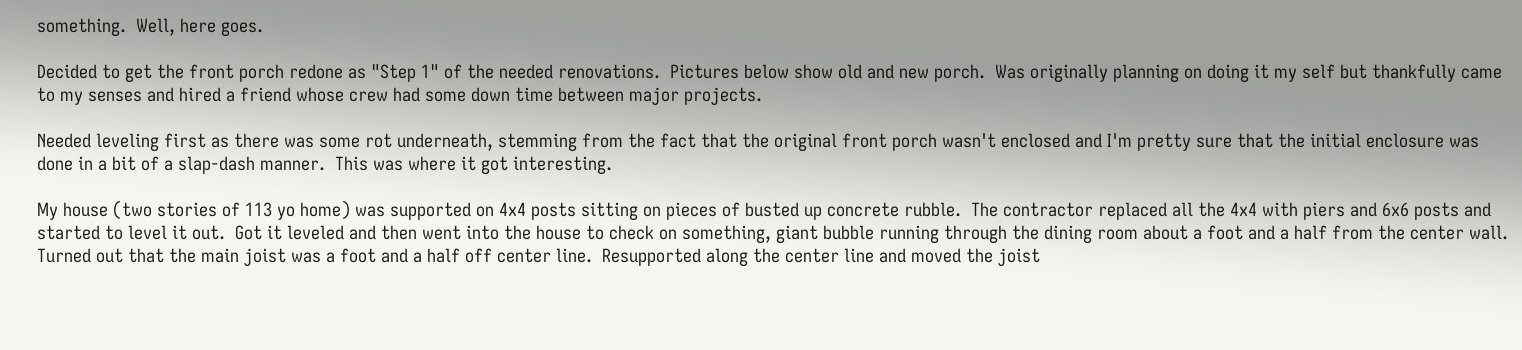something.  Well, here goes.

Decided to get the front porch redone as "Step 1" of the needed renovations.  Pictures below show old and new porch.  Was originally planning on doing it my self but thankfully came to my senses and hired a friend whose crew had some down time between major projects.

Needed leveling first as there was some rot underneath, stemming from the fact that the original front porch wasn't enclosed and I'm pretty sure that the initial enclosure was done in a bit of a slap-dash manner.  This was where it got interesting.

My house (two stories of 113 yo home) was supported on 4x4 posts sitting on pieces of busted up concrete rubble.  The contractor replaced all the 4x4 with piers and 6x6 posts and started to level it out.  Got it leveled and then went into the house to check on something, giant bubble running through the dining room about a foot and a half from the center wall.  Turned out that the main joist was a foot and a half off center line.  Resupported along the center line and moved the joist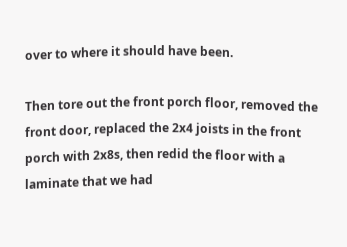over to where it should have been.

Then tore out the front porch floor, removed the front door, replaced the 2x4 joists in the front porch with 2x8s, then redid the floor with a laminate that we had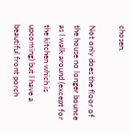chosen.

Not only does the floor of the house no longer bounce as I walk around (except for the kitchen which is upcoming) but I have a beautiful front porch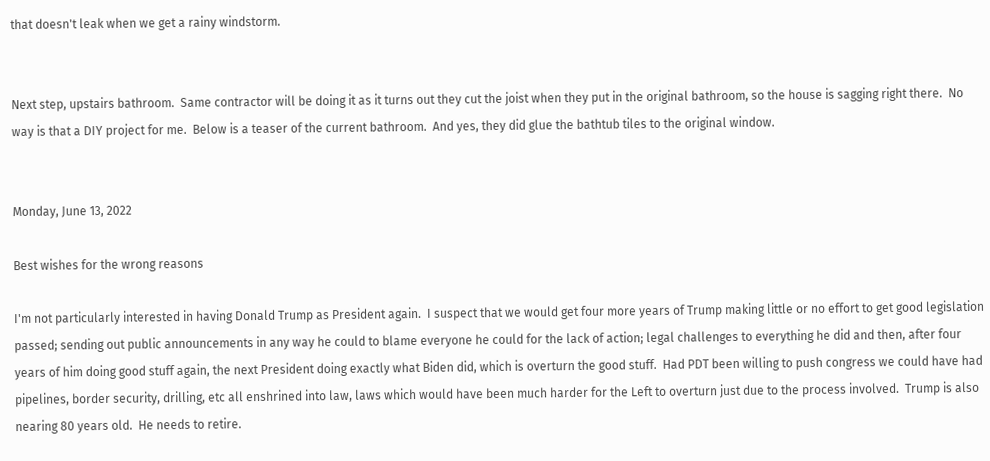that doesn't leak when we get a rainy windstorm.


Next step, upstairs bathroom.  Same contractor will be doing it as it turns out they cut the joist when they put in the original bathroom, so the house is sagging right there.  No way is that a DIY project for me.  Below is a teaser of the current bathroom.  And yes, they did glue the bathtub tiles to the original window.


Monday, June 13, 2022

Best wishes for the wrong reasons

I'm not particularly interested in having Donald Trump as President again.  I suspect that we would get four more years of Trump making little or no effort to get good legislation passed; sending out public announcements in any way he could to blame everyone he could for the lack of action; legal challenges to everything he did and then, after four years of him doing good stuff again, the next President doing exactly what Biden did, which is overturn the good stuff.  Had PDT been willing to push congress we could have had pipelines, border security, drilling, etc all enshrined into law, laws which would have been much harder for the Left to overturn just due to the process involved.  Trump is also nearing 80 years old.  He needs to retire.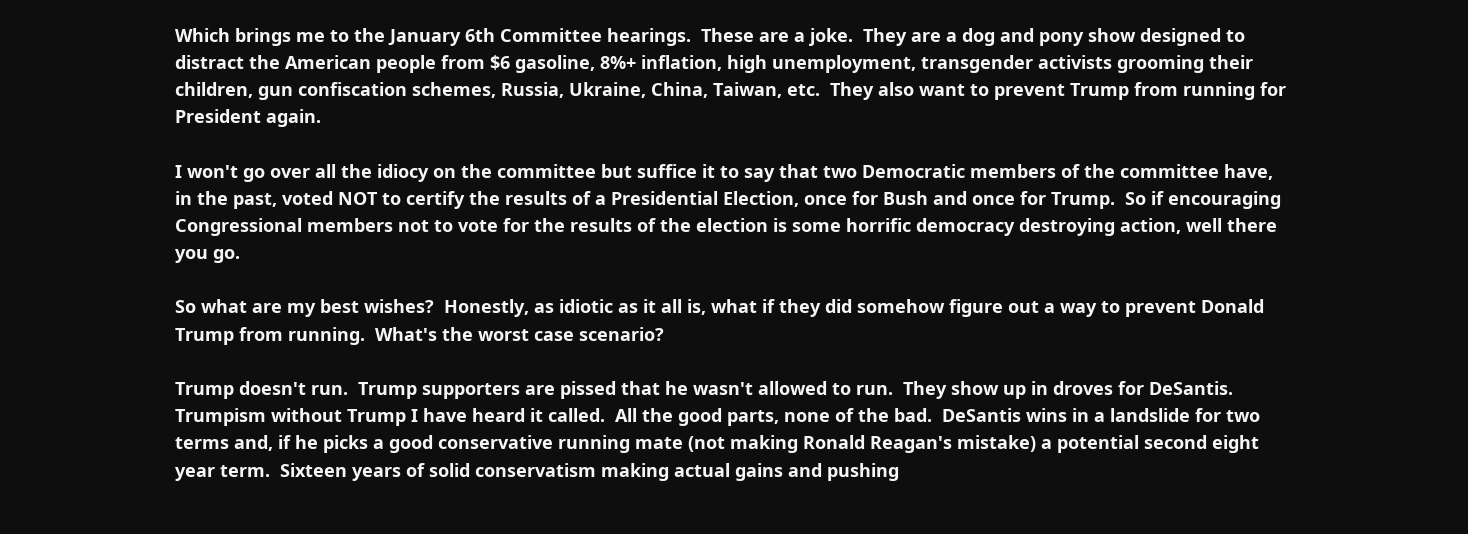Which brings me to the January 6th Committee hearings.  These are a joke.  They are a dog and pony show designed to distract the American people from $6 gasoline, 8%+ inflation, high unemployment, transgender activists grooming their children, gun confiscation schemes, Russia, Ukraine, China, Taiwan, etc.  They also want to prevent Trump from running for President again.

I won't go over all the idiocy on the committee but suffice it to say that two Democratic members of the committee have, in the past, voted NOT to certify the results of a Presidential Election, once for Bush and once for Trump.  So if encouraging Congressional members not to vote for the results of the election is some horrific democracy destroying action, well there you go.

So what are my best wishes?  Honestly, as idiotic as it all is, what if they did somehow figure out a way to prevent Donald Trump from running.  What's the worst case scenario?

Trump doesn't run.  Trump supporters are pissed that he wasn't allowed to run.  They show up in droves for DeSantis.  Trumpism without Trump I have heard it called.  All the good parts, none of the bad.  DeSantis wins in a landslide for two terms and, if he picks a good conservative running mate (not making Ronald Reagan's mistake) a potential second eight year term.  Sixteen years of solid conservatism making actual gains and pushing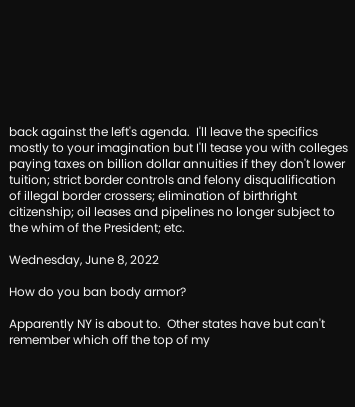back against the left's agenda.  I'll leave the specifics mostly to your imagination but I'll tease you with colleges paying taxes on billion dollar annuities if they don't lower tuition; strict border controls and felony disqualification of illegal border crossers; elimination of birthright citizenship; oil leases and pipelines no longer subject to the whim of the President; etc.

Wednesday, June 8, 2022

How do you ban body armor?

Apparently NY is about to.  Other states have but can't remember which off the top of my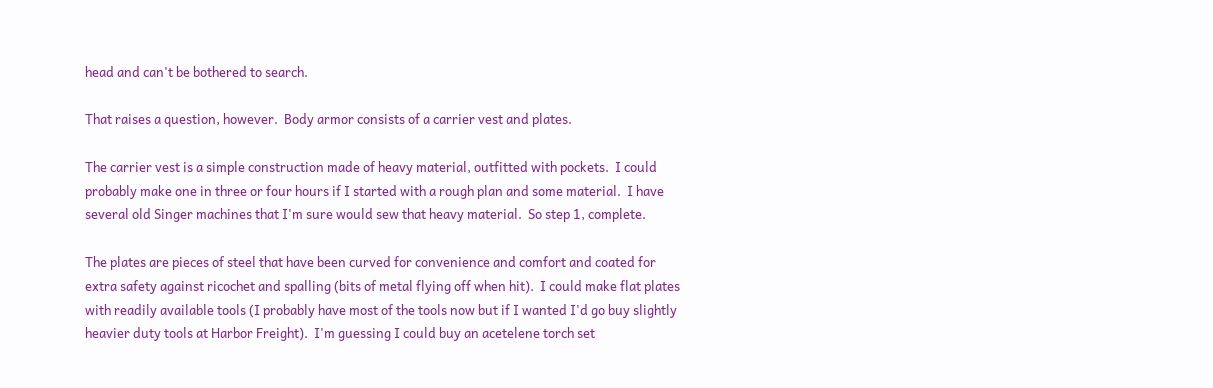head and can't be bothered to search.

That raises a question, however.  Body armor consists of a carrier vest and plates.

The carrier vest is a simple construction made of heavy material, outfitted with pockets.  I could probably make one in three or four hours if I started with a rough plan and some material.  I have several old Singer machines that I'm sure would sew that heavy material.  So step 1, complete.

The plates are pieces of steel that have been curved for convenience and comfort and coated for extra safety against ricochet and spalling (bits of metal flying off when hit).  I could make flat plates with readily available tools (I probably have most of the tools now but if I wanted I'd go buy slightly heavier duty tools at Harbor Freight).  I'm guessing I could buy an acetelene torch set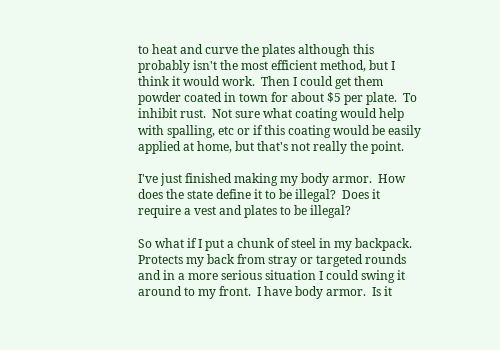to heat and curve the plates although this probably isn't the most efficient method, but I think it would work.  Then I could get them powder coated in town for about $5 per plate.  To inhibit rust.  Not sure what coating would help with spalling, etc or if this coating would be easily applied at home, but that's not really the point.

I've just finished making my body armor.  How does the state define it to be illegal?  Does it require a vest and plates to be illegal?

So what if I put a chunk of steel in my backpack.  Protects my back from stray or targeted rounds and in a more serious situation I could swing it around to my front.  I have body armor.  Is it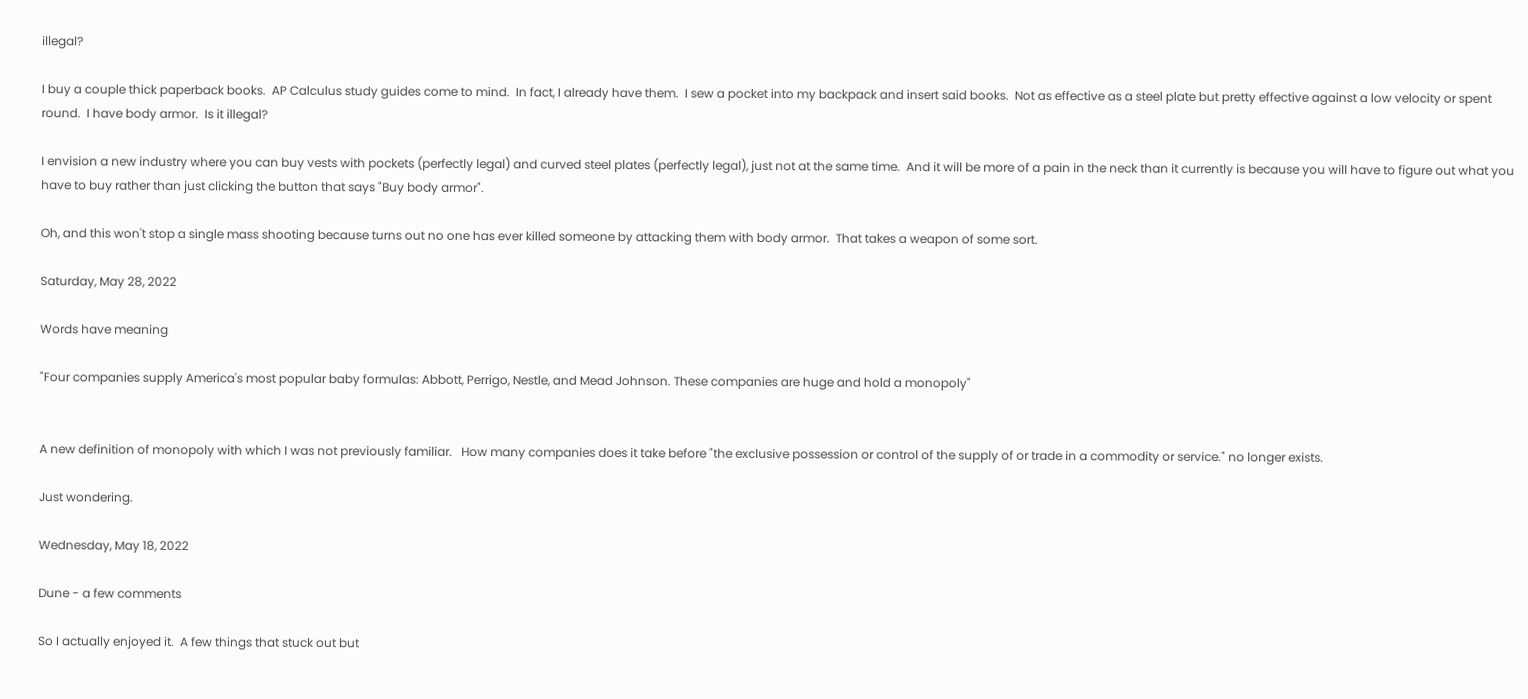illegal?

I buy a couple thick paperback books.  AP Calculus study guides come to mind.  In fact, I already have them.  I sew a pocket into my backpack and insert said books.  Not as effective as a steel plate but pretty effective against a low velocity or spent round.  I have body armor.  Is it illegal?

I envision a new industry where you can buy vests with pockets (perfectly legal) and curved steel plates (perfectly legal), just not at the same time.  And it will be more of a pain in the neck than it currently is because you will have to figure out what you have to buy rather than just clicking the button that says "Buy body armor".

Oh, and this won't stop a single mass shooting because turns out no one has ever killed someone by attacking them with body armor.  That takes a weapon of some sort.

Saturday, May 28, 2022

Words have meaning

"Four companies supply America's most popular baby formulas: Abbott, Perrigo, Nestle, and Mead Johnson. These companies are huge and hold a monopoly"


A new definition of monopoly with which I was not previously familiar.   How many companies does it take before "the exclusive possession or control of the supply of or trade in a commodity or service." no longer exists.

Just wondering.

Wednesday, May 18, 2022

Dune - a few comments

So I actually enjoyed it.  A few things that stuck out but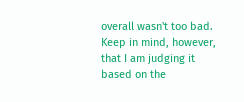overall wasn't too bad.  Keep in mind, however, that I am judging it based on the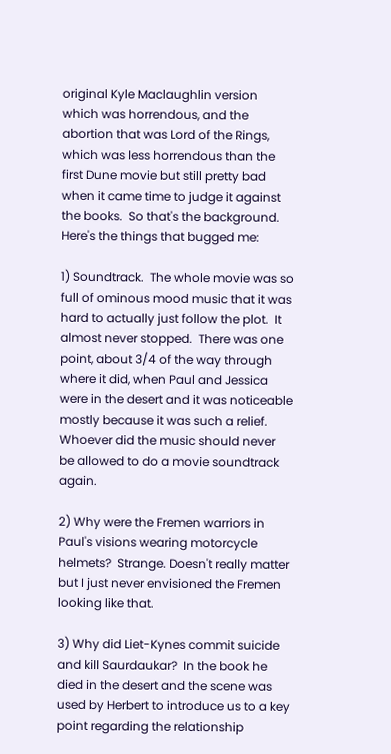original Kyle Maclaughlin version which was horrendous, and the abortion that was Lord of the Rings, which was less horrendous than the first Dune movie but still pretty bad when it came time to judge it against the books.  So that's the background.  Here's the things that bugged me:

1) Soundtrack.  The whole movie was so full of ominous mood music that it was hard to actually just follow the plot.  It almost never stopped.  There was one point, about 3/4 of the way through where it did, when Paul and Jessica were in the desert and it was noticeable mostly because it was such a relief.  Whoever did the music should never be allowed to do a movie soundtrack again.

2) Why were the Fremen warriors in Paul's visions wearing motorcycle helmets?  Strange. Doesn't really matter but I just never envisioned the Fremen looking like that.

3) Why did Liet-Kynes commit suicide and kill Saurdaukar?  In the book he died in the desert and the scene was used by Herbert to introduce us to a key point regarding the relationship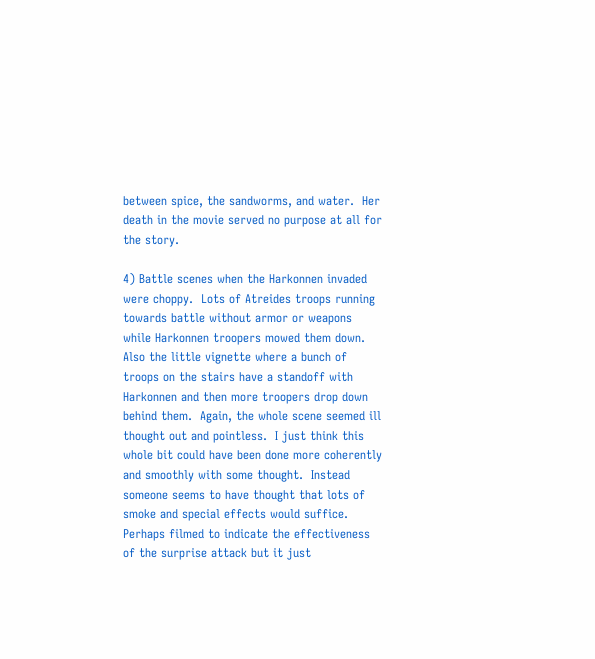between spice, the sandworms, and water.  Her death in the movie served no purpose at all for the story.

4) Battle scenes when the Harkonnen invaded were choppy.  Lots of Atreides troops running towards battle without armor or weapons while Harkonnen troopers mowed them down.  Also the little vignette where a bunch of troops on the stairs have a standoff with Harkonnen and then more troopers drop down behind them.  Again, the whole scene seemed ill thought out and pointless.  I just think this whole bit could have been done more coherently and smoothly with some thought.  Instead someone seems to have thought that lots of smoke and special effects would suffice.  Perhaps filmed to indicate the effectiveness of the surprise attack but it just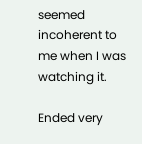seemed incoherent to me when I was watching it.

Ended very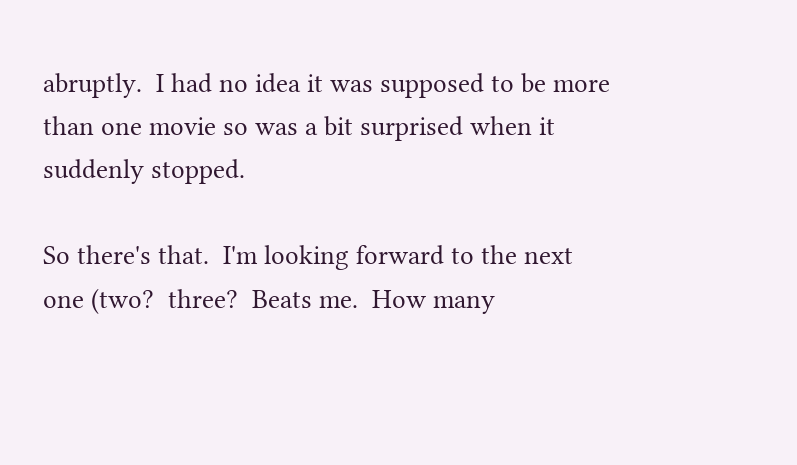abruptly.  I had no idea it was supposed to be more than one movie so was a bit surprised when it suddenly stopped.

So there's that.  I'm looking forward to the next one (two?  three?  Beats me.  How many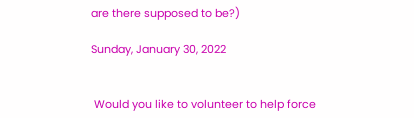are there supposed to be?)

Sunday, January 30, 2022


 Would you like to volunteer to help force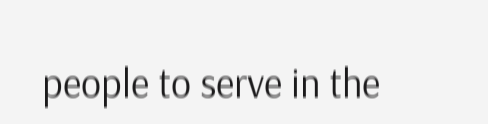people to serve in the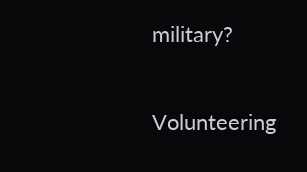military?

Volunteering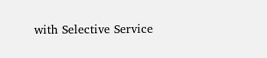with Selective Service